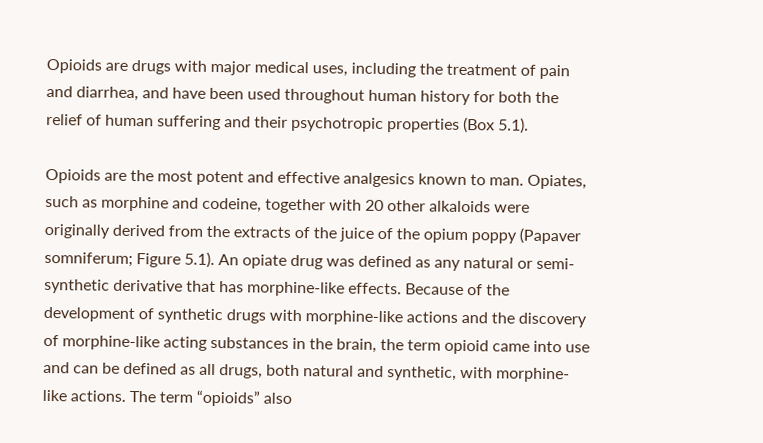Opioids are drugs with major medical uses, including the treatment of pain and diarrhea, and have been used throughout human history for both the relief of human suffering and their psychotropic properties (Box 5.1).

Opioids are the most potent and effective analgesics known to man. Opiates, such as morphine and codeine, together with 20 other alkaloids were originally derived from the extracts of the juice of the opium poppy (Papaver somniferum; Figure 5.1). An opiate drug was defined as any natural or semi-synthetic derivative that has morphine-like effects. Because of the development of synthetic drugs with morphine-like actions and the discovery of morphine-like acting substances in the brain, the term opioid came into use and can be defined as all drugs, both natural and synthetic, with morphine-like actions. The term “opioids” also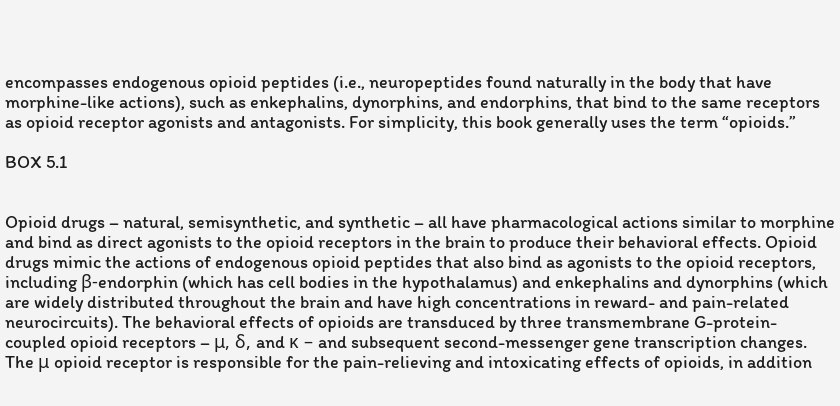encompasses endogenous opioid peptides (i.e., neuropeptides found naturally in the body that have morphine-like actions), such as enkephalins, dynorphins, and endorphins, that bind to the same receptors as opioid receptor agonists and antagonists. For simplicity, this book generally uses the term “opioids.”

BOX 5.1


Opioid drugs – natural, semisynthetic, and synthetic – all have pharmacological actions similar to morphine and bind as direct agonists to the opioid receptors in the brain to produce their behavioral effects. Opioid drugs mimic the actions of endogenous opioid peptides that also bind as agonists to the opioid receptors, including β-endorphin (which has cell bodies in the hypothalamus) and enkephalins and dynorphins (which are widely distributed throughout the brain and have high concentrations in reward- and pain-related neurocircuits). The behavioral effects of opioids are transduced by three transmembrane G-protein-coupled opioid receptors – μ, δ, and κ – and subsequent second-messenger gene transcription changes. The μ opioid receptor is responsible for the pain-relieving and intoxicating effects of opioids, in addition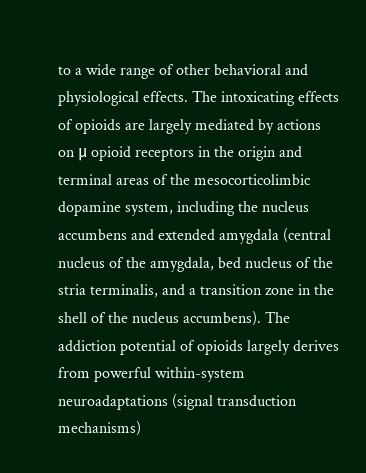to a wide range of other behavioral and physiological effects. The intoxicating effects of opioids are largely mediated by actions on μ opioid receptors in the origin and terminal areas of the mesocorticolimbic dopamine system, including the nucleus accumbens and extended amygdala (central nucleus of the amygdala, bed nucleus of the stria terminalis, and a transition zone in the shell of the nucleus accumbens). The addiction potential of opioids largely derives from powerful within-system neuroadaptations (signal transduction mechanisms)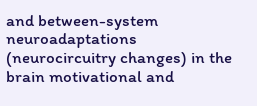and between-system neuroadaptations (neurocircuitry changes) in the brain motivational and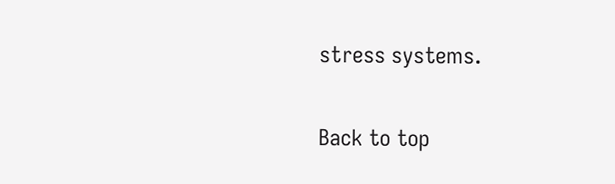stress systems.

Back to top